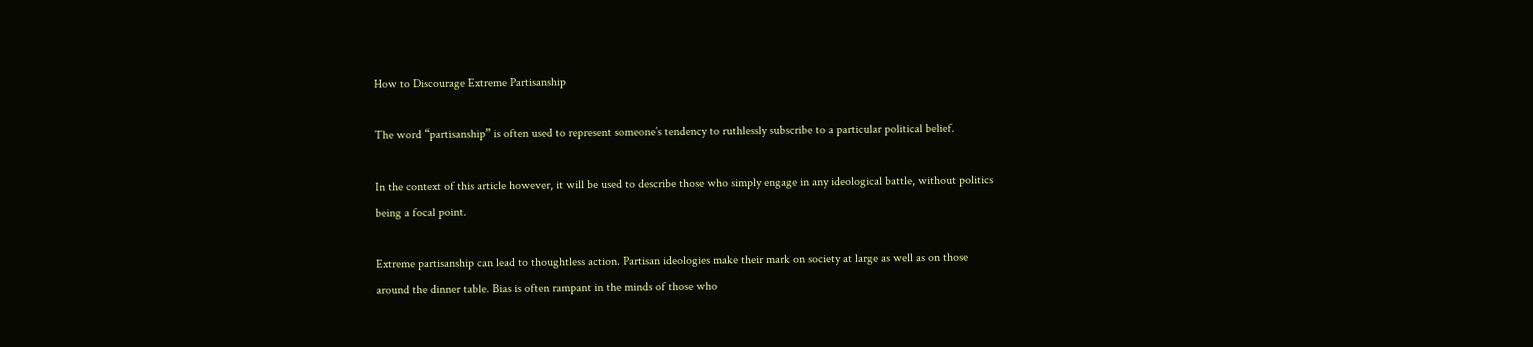How to Discourage Extreme Partisanship

The word “partisanship” is often used to represent someone’s tendency to ruthlessly subscribe to a particular political belief.

In the context of this article however, it will be used to describe those who simply engage in any ideological battle, without politics being a focal point.

Extreme partisanship can lead to thoughtless action. Partisan ideologies make their mark on society at large as well as on those around the dinner table. Bias is often rampant in the minds of those who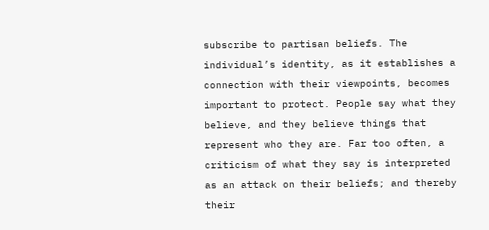subscribe to partisan beliefs. The individual’s identity, as it establishes a connection with their viewpoints, becomes important to protect. People say what they believe, and they believe things that represent who they are. Far too often, a criticism of what they say is interpreted as an attack on their beliefs; and thereby their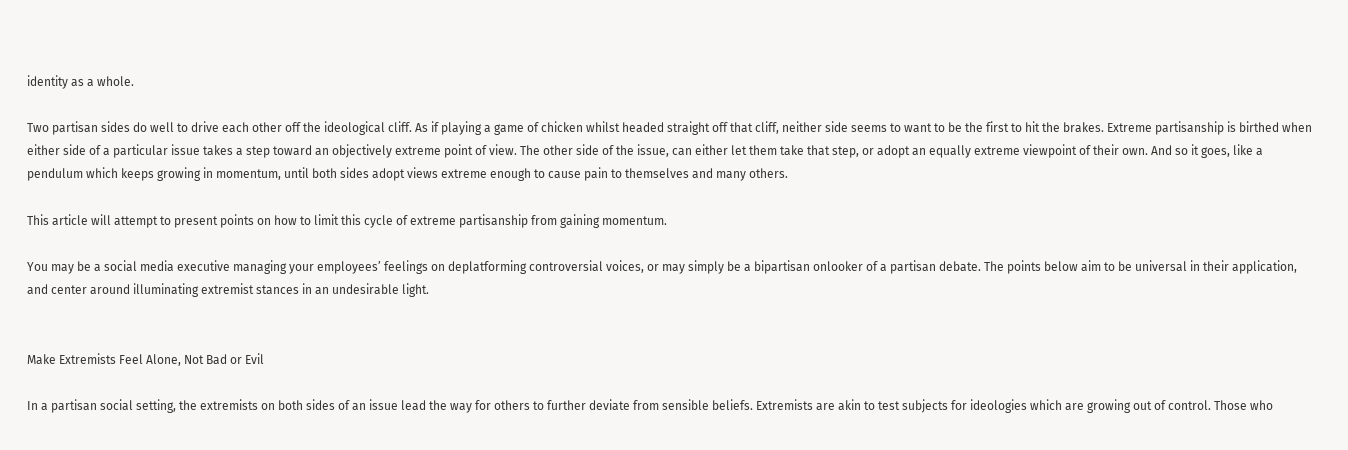identity as a whole.

Two partisan sides do well to drive each other off the ideological cliff. As if playing a game of chicken whilst headed straight off that cliff, neither side seems to want to be the first to hit the brakes. Extreme partisanship is birthed when either side of a particular issue takes a step toward an objectively extreme point of view. The other side of the issue, can either let them take that step, or adopt an equally extreme viewpoint of their own. And so it goes, like a pendulum which keeps growing in momentum, until both sides adopt views extreme enough to cause pain to themselves and many others.

This article will attempt to present points on how to limit this cycle of extreme partisanship from gaining momentum.

You may be a social media executive managing your employees’ feelings on deplatforming controversial voices, or may simply be a bipartisan onlooker of a partisan debate. The points below aim to be universal in their application, and center around illuminating extremist stances in an undesirable light.


Make Extremists Feel Alone, Not Bad or Evil

In a partisan social setting, the extremists on both sides of an issue lead the way for others to further deviate from sensible beliefs. Extremists are akin to test subjects for ideologies which are growing out of control. Those who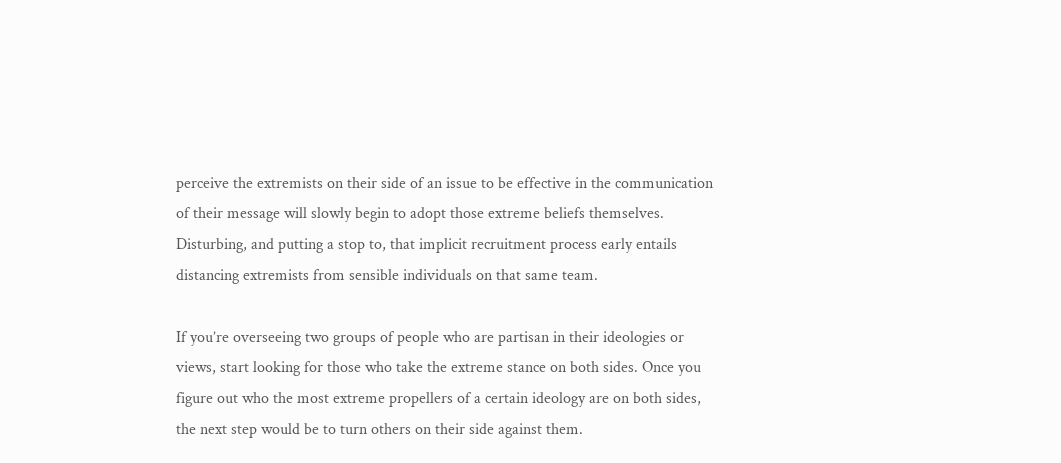perceive the extremists on their side of an issue to be effective in the communication of their message will slowly begin to adopt those extreme beliefs themselves. Disturbing, and putting a stop to, that implicit recruitment process early entails distancing extremists from sensible individuals on that same team.

If you’re overseeing two groups of people who are partisan in their ideologies or views, start looking for those who take the extreme stance on both sides. Once you figure out who the most extreme propellers of a certain ideology are on both sides, the next step would be to turn others on their side against them.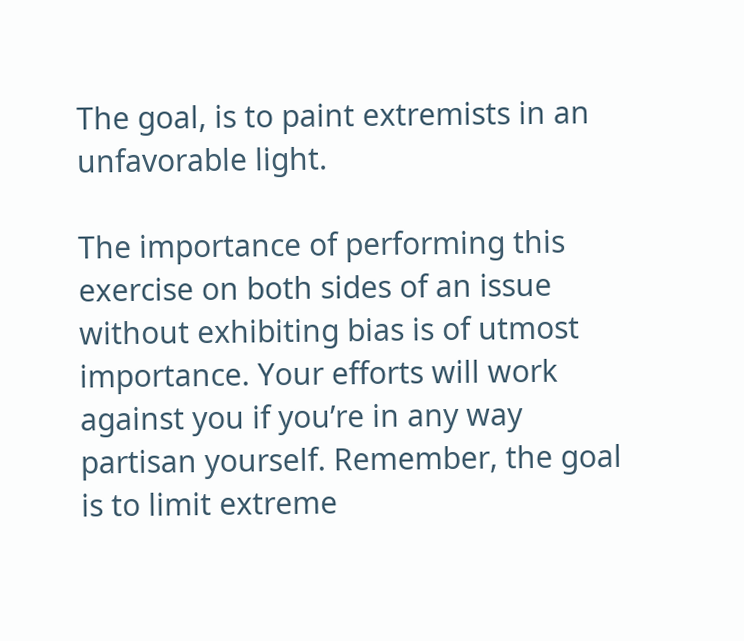The goal, is to paint extremists in an unfavorable light.

The importance of performing this exercise on both sides of an issue without exhibiting bias is of utmost importance. Your efforts will work against you if you’re in any way partisan yourself. Remember, the goal is to limit extreme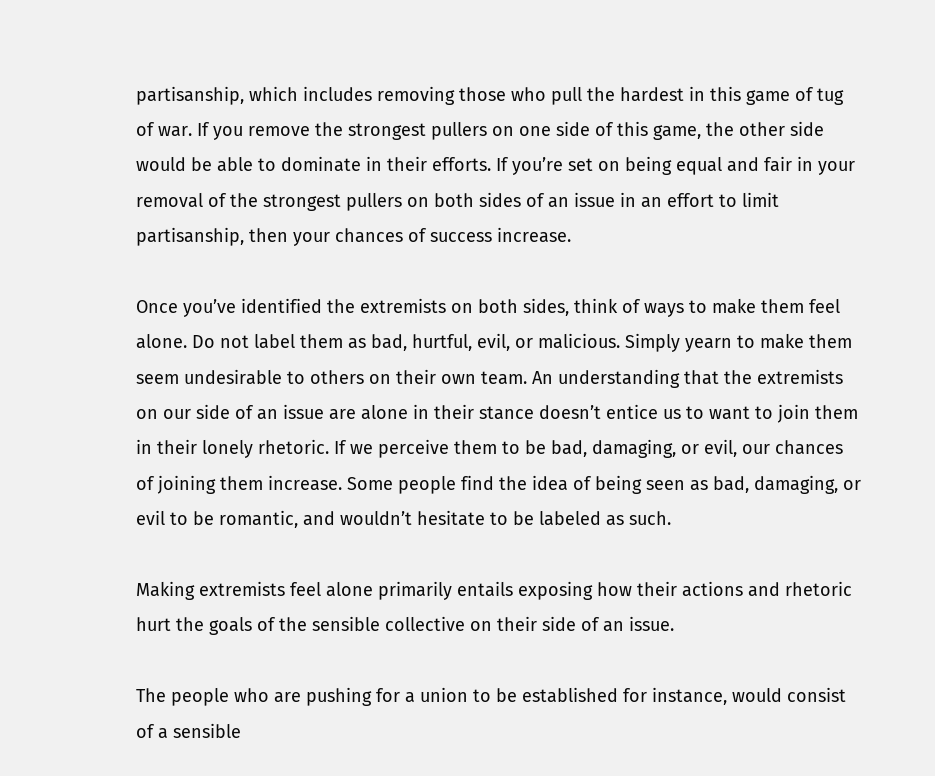partisanship, which includes removing those who pull the hardest in this game of tug of war. If you remove the strongest pullers on one side of this game, the other side would be able to dominate in their efforts. If you’re set on being equal and fair in your removal of the strongest pullers on both sides of an issue in an effort to limit partisanship, then your chances of success increase.

Once you’ve identified the extremists on both sides, think of ways to make them feel alone. Do not label them as bad, hurtful, evil, or malicious. Simply yearn to make them seem undesirable to others on their own team. An understanding that the extremists on our side of an issue are alone in their stance doesn’t entice us to want to join them in their lonely rhetoric. If we perceive them to be bad, damaging, or evil, our chances of joining them increase. Some people find the idea of being seen as bad, damaging, or evil to be romantic, and wouldn’t hesitate to be labeled as such.

Making extremists feel alone primarily entails exposing how their actions and rhetoric hurt the goals of the sensible collective on their side of an issue.

The people who are pushing for a union to be established for instance, would consist of a sensible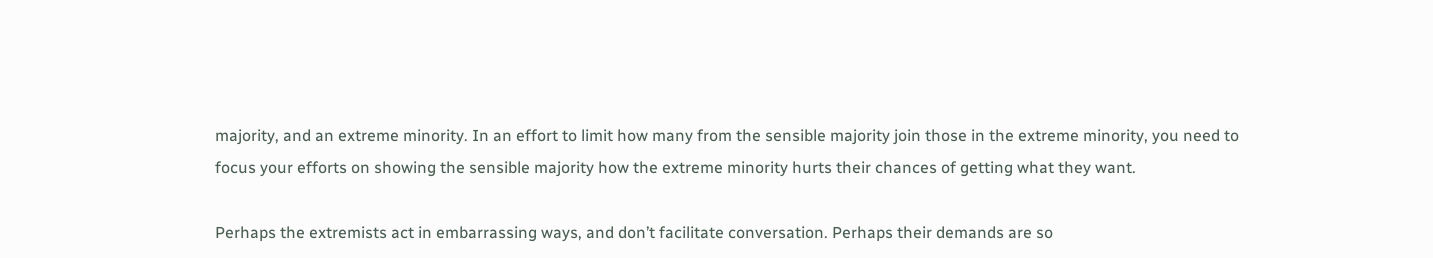majority, and an extreme minority. In an effort to limit how many from the sensible majority join those in the extreme minority, you need to focus your efforts on showing the sensible majority how the extreme minority hurts their chances of getting what they want.

Perhaps the extremists act in embarrassing ways, and don’t facilitate conversation. Perhaps their demands are so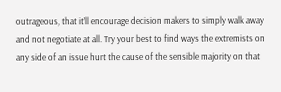outrageous, that it’ll encourage decision makers to simply walk away and not negotiate at all. Try your best to find ways the extremists on any side of an issue hurt the cause of the sensible majority on that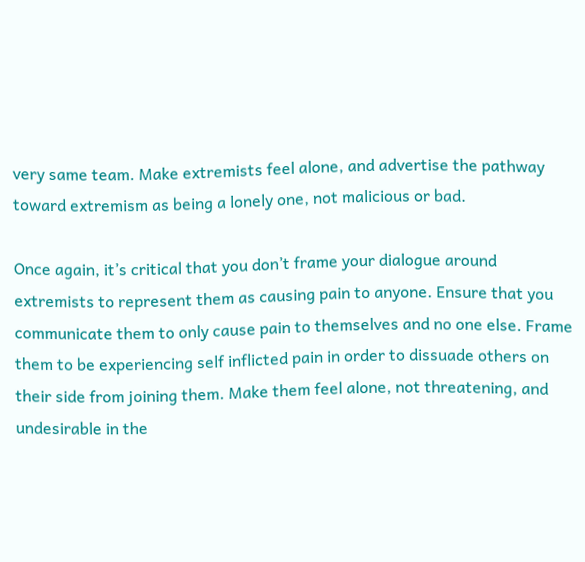very same team. Make extremists feel alone, and advertise the pathway toward extremism as being a lonely one, not malicious or bad.

Once again, it’s critical that you don’t frame your dialogue around extremists to represent them as causing pain to anyone. Ensure that you communicate them to only cause pain to themselves and no one else. Frame them to be experiencing self inflicted pain in order to dissuade others on their side from joining them. Make them feel alone, not threatening, and undesirable in the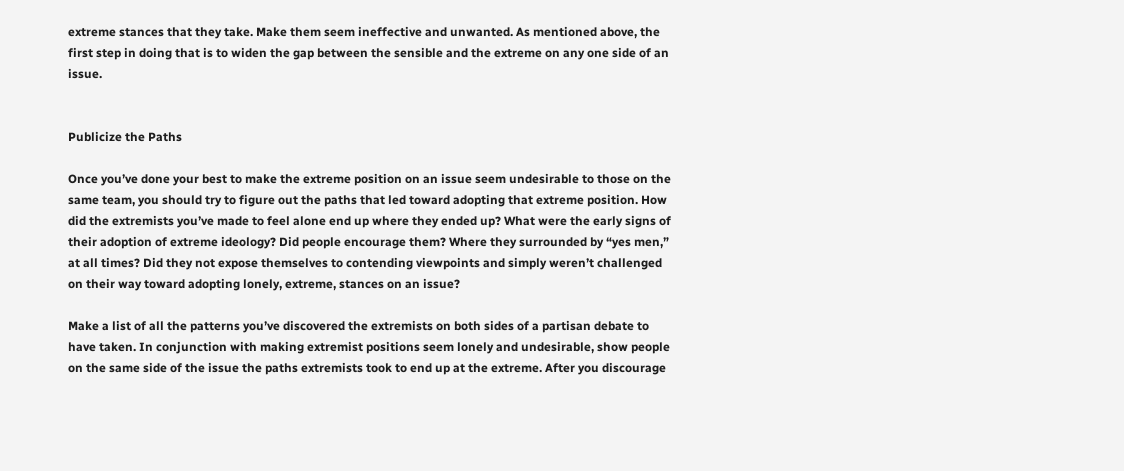extreme stances that they take. Make them seem ineffective and unwanted. As mentioned above, the first step in doing that is to widen the gap between the sensible and the extreme on any one side of an issue.


Publicize the Paths

Once you’ve done your best to make the extreme position on an issue seem undesirable to those on the same team, you should try to figure out the paths that led toward adopting that extreme position. How did the extremists you’ve made to feel alone end up where they ended up? What were the early signs of their adoption of extreme ideology? Did people encourage them? Where they surrounded by “yes men,” at all times? Did they not expose themselves to contending viewpoints and simply weren’t challenged on their way toward adopting lonely, extreme, stances on an issue?

Make a list of all the patterns you’ve discovered the extremists on both sides of a partisan debate to have taken. In conjunction with making extremist positions seem lonely and undesirable, show people on the same side of the issue the paths extremists took to end up at the extreme. After you discourage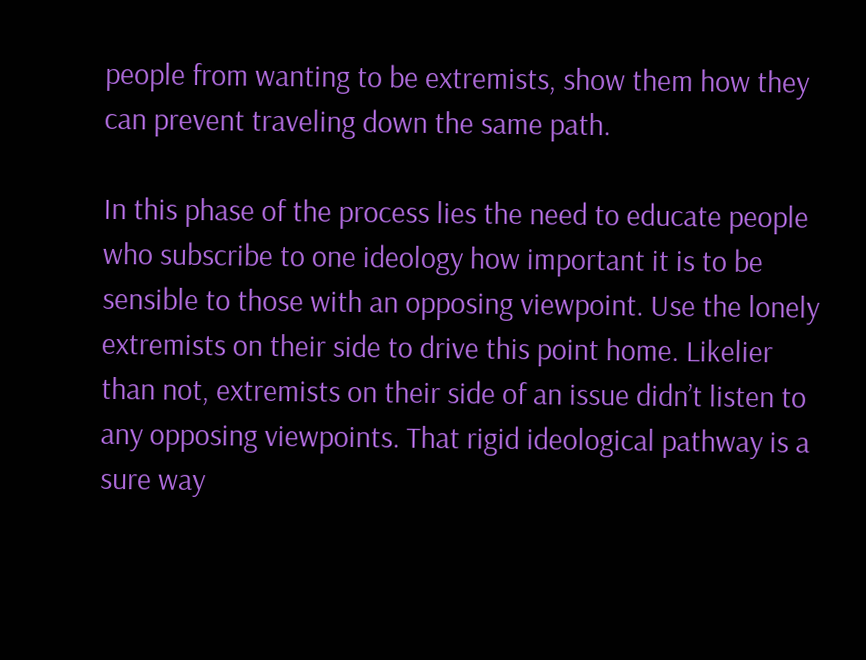people from wanting to be extremists, show them how they can prevent traveling down the same path.

In this phase of the process lies the need to educate people who subscribe to one ideology how important it is to be sensible to those with an opposing viewpoint. Use the lonely extremists on their side to drive this point home. Likelier than not, extremists on their side of an issue didn’t listen to any opposing viewpoints. That rigid ideological pathway is a sure way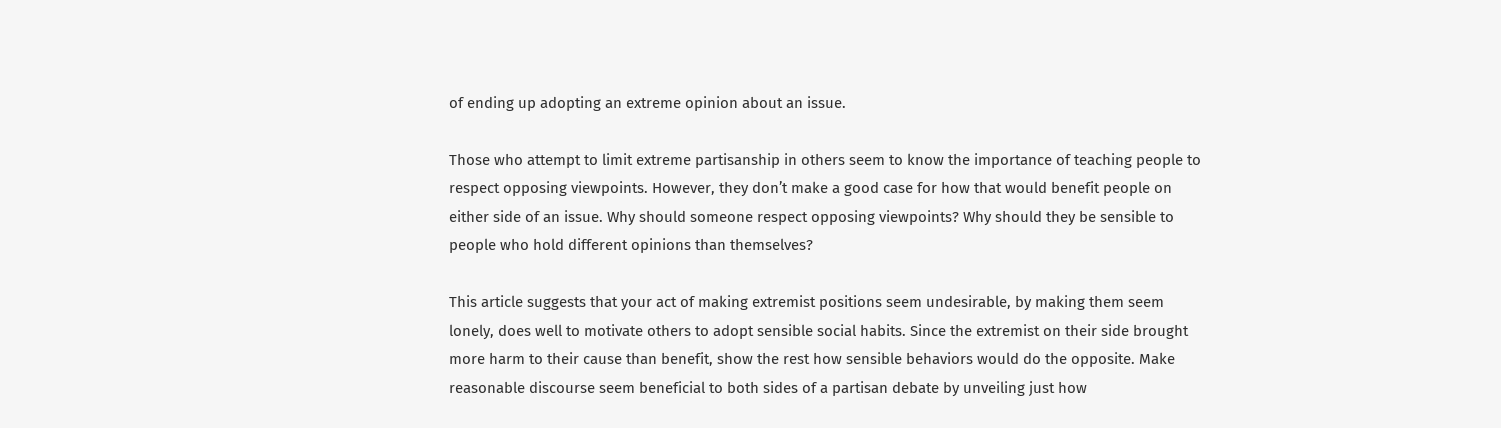of ending up adopting an extreme opinion about an issue.

Those who attempt to limit extreme partisanship in others seem to know the importance of teaching people to respect opposing viewpoints. However, they don’t make a good case for how that would benefit people on either side of an issue. Why should someone respect opposing viewpoints? Why should they be sensible to people who hold different opinions than themselves?

This article suggests that your act of making extremist positions seem undesirable, by making them seem lonely, does well to motivate others to adopt sensible social habits. Since the extremist on their side brought more harm to their cause than benefit, show the rest how sensible behaviors would do the opposite. Make reasonable discourse seem beneficial to both sides of a partisan debate by unveiling just how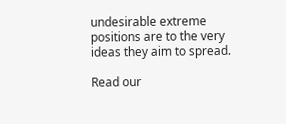undesirable extreme positions are to the very ideas they aim to spread.

Read our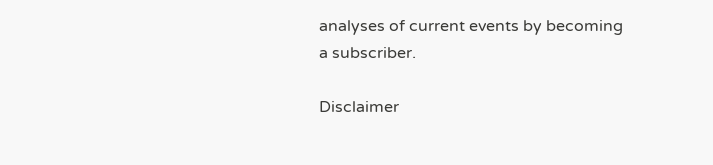analyses of current events by becoming a subscriber.

Disclaimer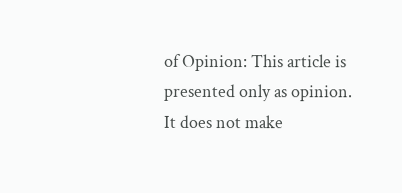of Opinion: This article is presented only as opinion. It does not make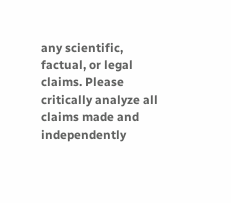any scientific, factual, or legal claims. Please critically analyze all claims made and independently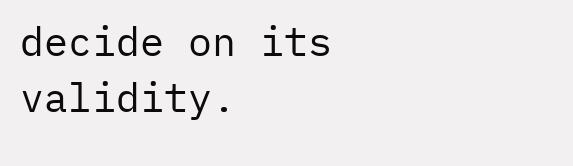decide on its validity.